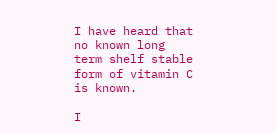I have heard that no known long term shelf stable form of vitamin C is known.

I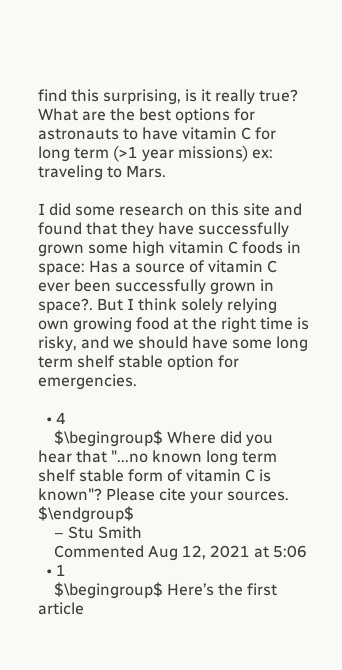find this surprising, is it really true? What are the best options for astronauts to have vitamin C for long term (>1 year missions) ex: traveling to Mars.

I did some research on this site and found that they have successfully grown some high vitamin C foods in space: Has a source of vitamin C ever been successfully grown in space?. But I think solely relying own growing food at the right time is risky, and we should have some long term shelf stable option for emergencies.

  • 4
    $\begingroup$ Where did you hear that "...no known long term shelf stable form of vitamin C is known"? Please cite your sources. $\endgroup$
    – Stu Smith
    Commented Aug 12, 2021 at 5:06
  • 1
    $\begingroup$ Here’s the first article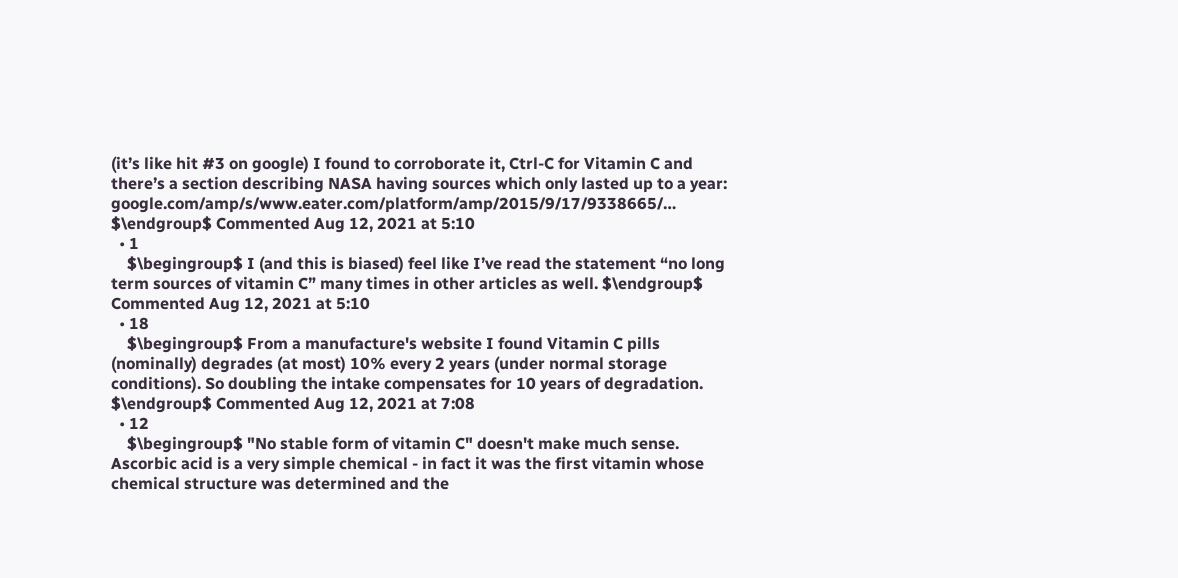(it’s like hit #3 on google) I found to corroborate it, Ctrl-C for Vitamin C and there’s a section describing NASA having sources which only lasted up to a year: google.com/amp/s/www.eater.com/platform/amp/2015/9/17/9338665/… $\endgroup$ Commented Aug 12, 2021 at 5:10
  • 1
    $\begingroup$ I (and this is biased) feel like I’ve read the statement “no long term sources of vitamin C” many times in other articles as well. $\endgroup$ Commented Aug 12, 2021 at 5:10
  • 18
    $\begingroup$ From a manufacture's website I found Vitamin C pills (nominally) degrades (at most) 10% every 2 years (under normal storage conditions). So doubling the intake compensates for 10 years of degradation. $\endgroup$ Commented Aug 12, 2021 at 7:08
  • 12
    $\begingroup$ "No stable form of vitamin C" doesn't make much sense. Ascorbic acid is a very simple chemical - in fact it was the first vitamin whose chemical structure was determined and the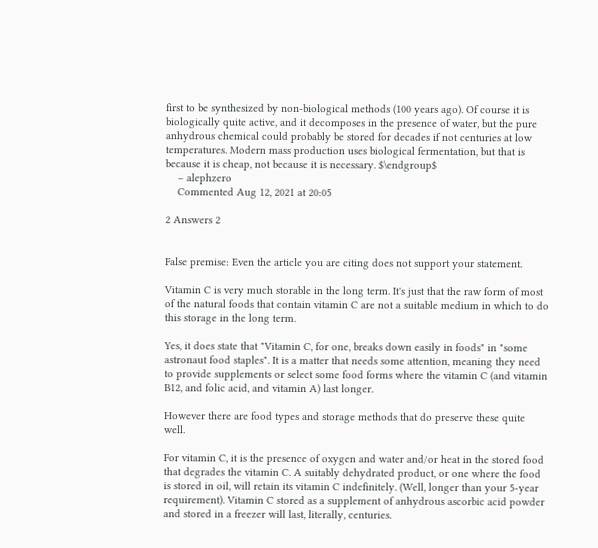first to be synthesized by non-biological methods (100 years ago). Of course it is biologically quite active, and it decomposes in the presence of water, but the pure anhydrous chemical could probably be stored for decades if not centuries at low temperatures. Modern mass production uses biological fermentation, but that is because it is cheap, not because it is necessary. $\endgroup$
    – alephzero
    Commented Aug 12, 2021 at 20:05

2 Answers 2


False premise: Even the article you are citing does not support your statement.

Vitamin C is very much storable in the long term. It's just that the raw form of most of the natural foods that contain vitamin C are not a suitable medium in which to do this storage in the long term.

Yes, it does state that "Vitamin C, for one, breaks down easily in foods" in "some astronaut food staples". It is a matter that needs some attention, meaning they need to provide supplements or select some food forms where the vitamin C (and vitamin B12, and folic acid, and vitamin A) last longer.

However there are food types and storage methods that do preserve these quite well.

For vitamin C, it is the presence of oxygen and water and/or heat in the stored food that degrades the vitamin C. A suitably dehydrated product, or one where the food is stored in oil, will retain its vitamin C indefinitely. (Well, longer than your 5-year requirement). Vitamin C stored as a supplement of anhydrous ascorbic acid powder and stored in a freezer will last, literally, centuries.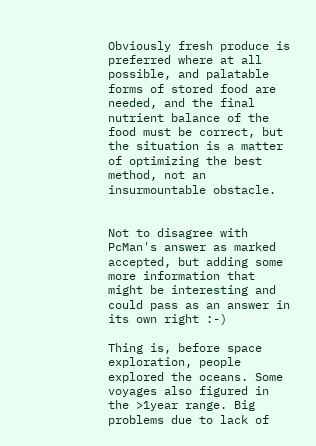Obviously fresh produce is preferred where at all possible, and palatable forms of stored food are needed, and the final nutrient balance of the food must be correct, but the situation is a matter of optimizing the best method, not an insurmountable obstacle.


Not to disagree with PcMan's answer as marked accepted, but adding some more information that might be interesting and could pass as an answer in its own right :-)

Thing is, before space exploration, people explored the oceans. Some voyages also figured in the >1year range. Big problems due to lack of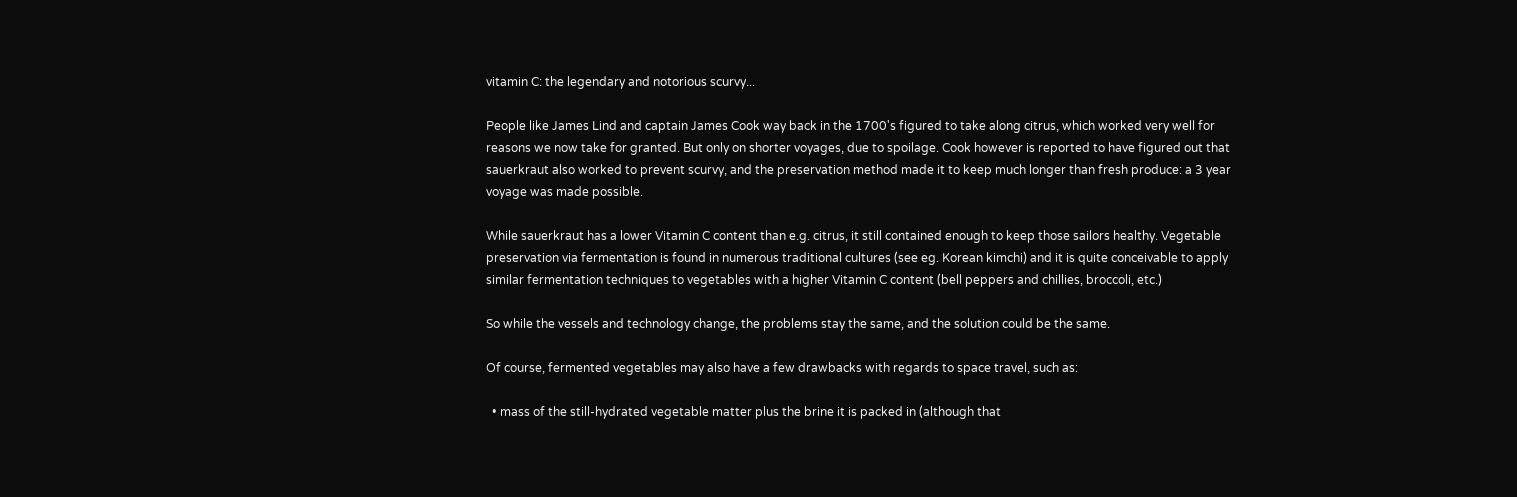vitamin C: the legendary and notorious scurvy...

People like James Lind and captain James Cook way back in the 1700's figured to take along citrus, which worked very well for reasons we now take for granted. But only on shorter voyages, due to spoilage. Cook however is reported to have figured out that sauerkraut also worked to prevent scurvy, and the preservation method made it to keep much longer than fresh produce: a 3 year voyage was made possible.

While sauerkraut has a lower Vitamin C content than e.g. citrus, it still contained enough to keep those sailors healthy. Vegetable preservation via fermentation is found in numerous traditional cultures (see eg. Korean kimchi) and it is quite conceivable to apply similar fermentation techniques to vegetables with a higher Vitamin C content (bell peppers and chillies, broccoli, etc.)

So while the vessels and technology change, the problems stay the same, and the solution could be the same.

Of course, fermented vegetables may also have a few drawbacks with regards to space travel, such as:

  • mass of the still-hydrated vegetable matter plus the brine it is packed in (although that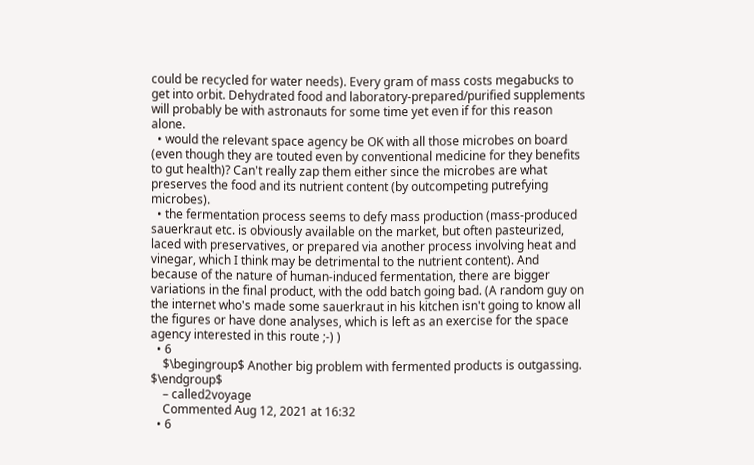could be recycled for water needs). Every gram of mass costs megabucks to get into orbit. Dehydrated food and laboratory-prepared/purified supplements will probably be with astronauts for some time yet even if for this reason alone.
  • would the relevant space agency be OK with all those microbes on board (even though they are touted even by conventional medicine for they benefits to gut health)? Can't really zap them either since the microbes are what preserves the food and its nutrient content (by outcompeting putrefying microbes).
  • the fermentation process seems to defy mass production (mass-produced sauerkraut etc. is obviously available on the market, but often pasteurized, laced with preservatives, or prepared via another process involving heat and vinegar, which I think may be detrimental to the nutrient content). And because of the nature of human-induced fermentation, there are bigger variations in the final product, with the odd batch going bad. (A random guy on the internet who's made some sauerkraut in his kitchen isn't going to know all the figures or have done analyses, which is left as an exercise for the space agency interested in this route ;-) )
  • 6
    $\begingroup$ Another big problem with fermented products is outgassing. $\endgroup$
    – called2voyage
    Commented Aug 12, 2021 at 16:32
  • 6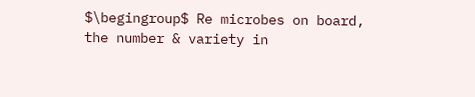$\begingroup$ Re microbes on board, the number & variety in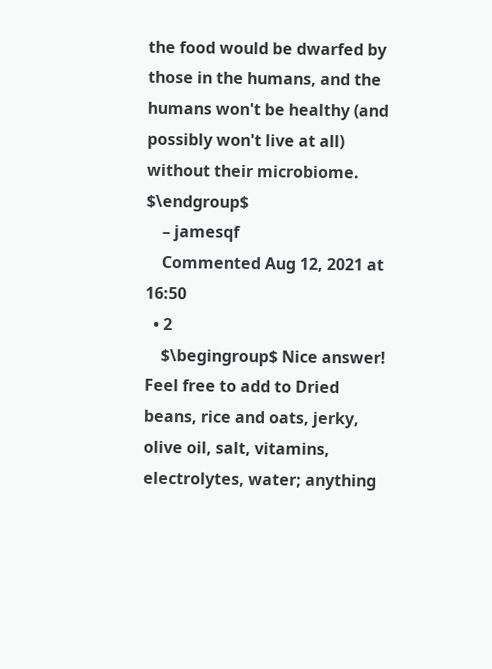the food would be dwarfed by those in the humans, and the humans won't be healthy (and possibly won't live at all) without their microbiome. $\endgroup$
    – jamesqf
    Commented Aug 12, 2021 at 16:50
  • 2
    $\begingroup$ Nice answer! Feel free to add to Dried beans, rice and oats, jerky, olive oil, salt, vitamins, electrolytes, water; anything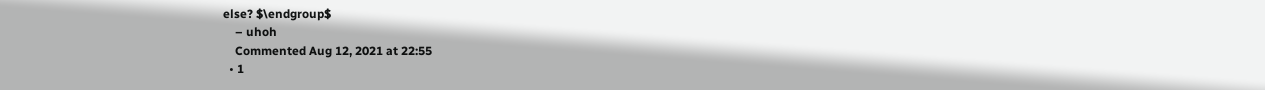else? $\endgroup$
    – uhoh
    Commented Aug 12, 2021 at 22:55
  • 1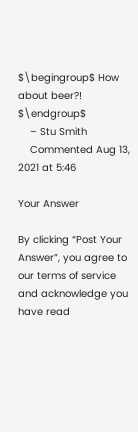$\begingroup$ How about beer?! $\endgroup$
    – Stu Smith
    Commented Aug 13, 2021 at 5:46

Your Answer

By clicking “Post Your Answer”, you agree to our terms of service and acknowledge you have read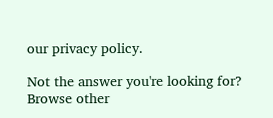our privacy policy.

Not the answer you're looking for? Browse other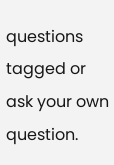questions tagged or ask your own question.